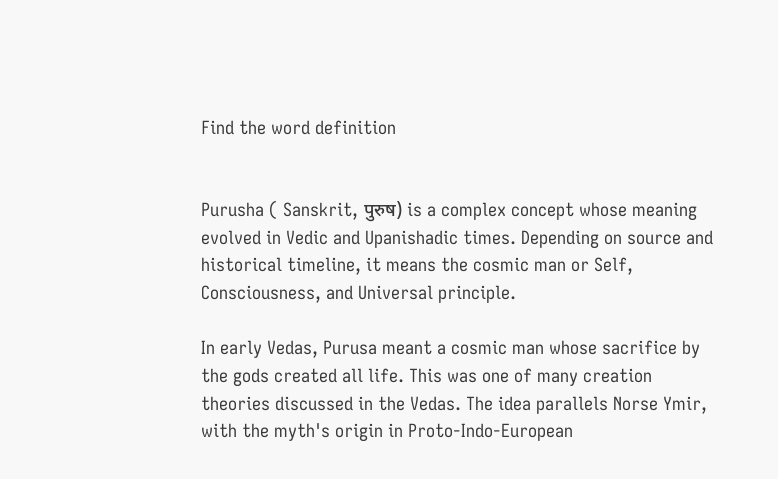Find the word definition


Purusha ( Sanskrit, पुरुष) is a complex concept whose meaning evolved in Vedic and Upanishadic times. Depending on source and historical timeline, it means the cosmic man or Self, Consciousness, and Universal principle.

In early Vedas, Purusa meant a cosmic man whose sacrifice by the gods created all life. This was one of many creation theories discussed in the Vedas. The idea parallels Norse Ymir, with the myth's origin in Proto-Indo-European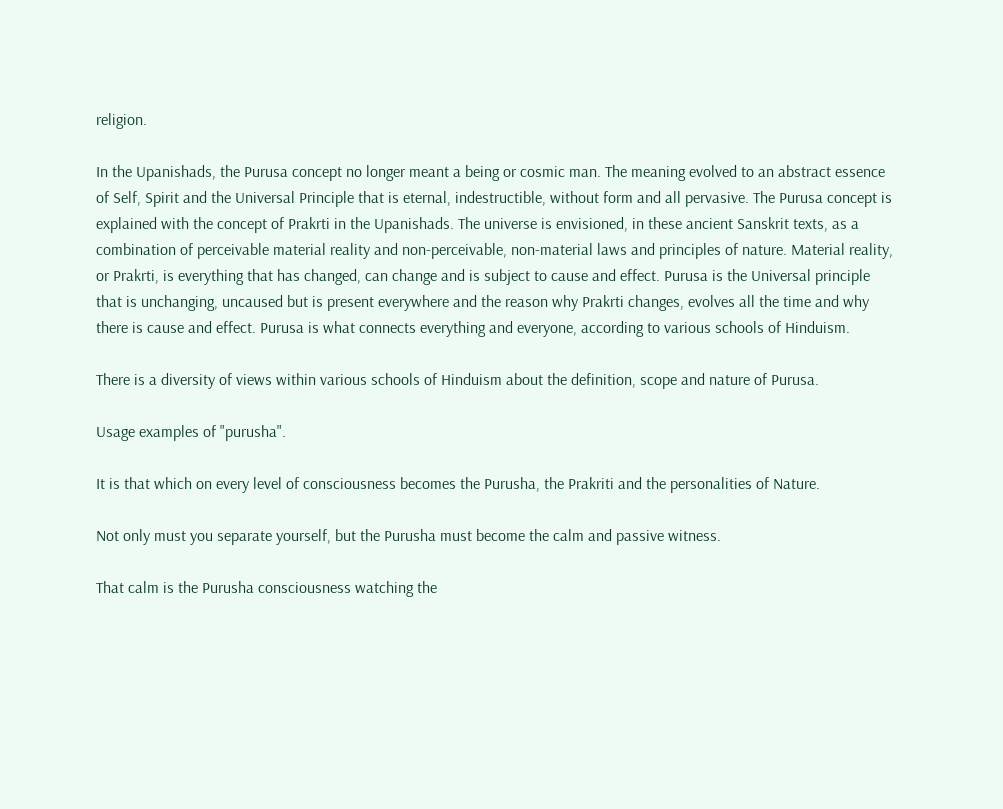religion.

In the Upanishads, the Purusa concept no longer meant a being or cosmic man. The meaning evolved to an abstract essence of Self, Spirit and the Universal Principle that is eternal, indestructible, without form and all pervasive. The Purusa concept is explained with the concept of Prakrti in the Upanishads. The universe is envisioned, in these ancient Sanskrit texts, as a combination of perceivable material reality and non-perceivable, non-material laws and principles of nature. Material reality, or Prakrti, is everything that has changed, can change and is subject to cause and effect. Purusa is the Universal principle that is unchanging, uncaused but is present everywhere and the reason why Prakrti changes, evolves all the time and why there is cause and effect. Purusa is what connects everything and everyone, according to various schools of Hinduism.

There is a diversity of views within various schools of Hinduism about the definition, scope and nature of Purusa.

Usage examples of "purusha".

It is that which on every level of consciousness becomes the Purusha, the Prakriti and the personalities of Nature.

Not only must you separate yourself, but the Purusha must become the calm and passive witness.

That calm is the Purusha consciousness watching the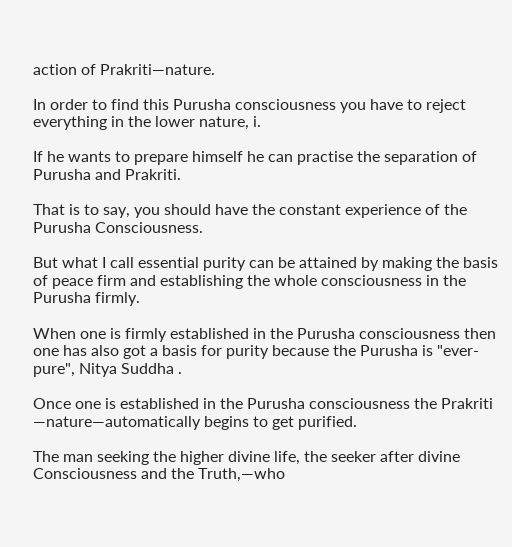action of Prakriti—nature.

In order to find this Purusha consciousness you have to reject everything in the lower nature, i.

If he wants to prepare himself he can practise the separation of Purusha and Prakriti.

That is to say, you should have the constant experience of the Purusha Consciousness.

But what I call essential purity can be attained by making the basis of peace firm and establishing the whole consciousness in the Purusha firmly.

When one is firmly established in the Purusha consciousness then one has also got a basis for purity because the Purusha is "ever-pure", Nitya Suddha .

Once one is established in the Purusha consciousness the Prakriti —nature—automatically begins to get purified.

The man seeking the higher divine life, the seeker after divine Consciousness and the Truth,—who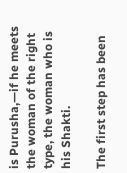is Purusha,—if he meets the woman of the right type, the woman who is his Shakti.

The first step has been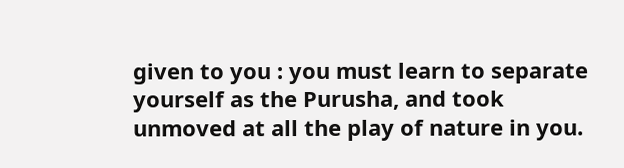given to you : you must learn to separate yourself as the Purusha, and took unmoved at all the play of nature in you.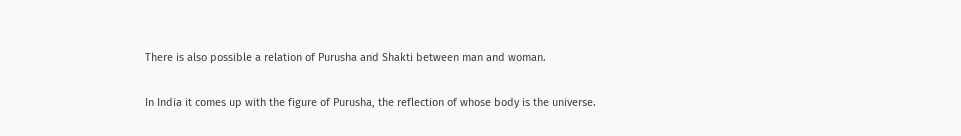There is also possible a relation of Purusha and Shakti between man and woman.

In India it comes up with the figure of Purusha, the reflection of whose body is the universe.